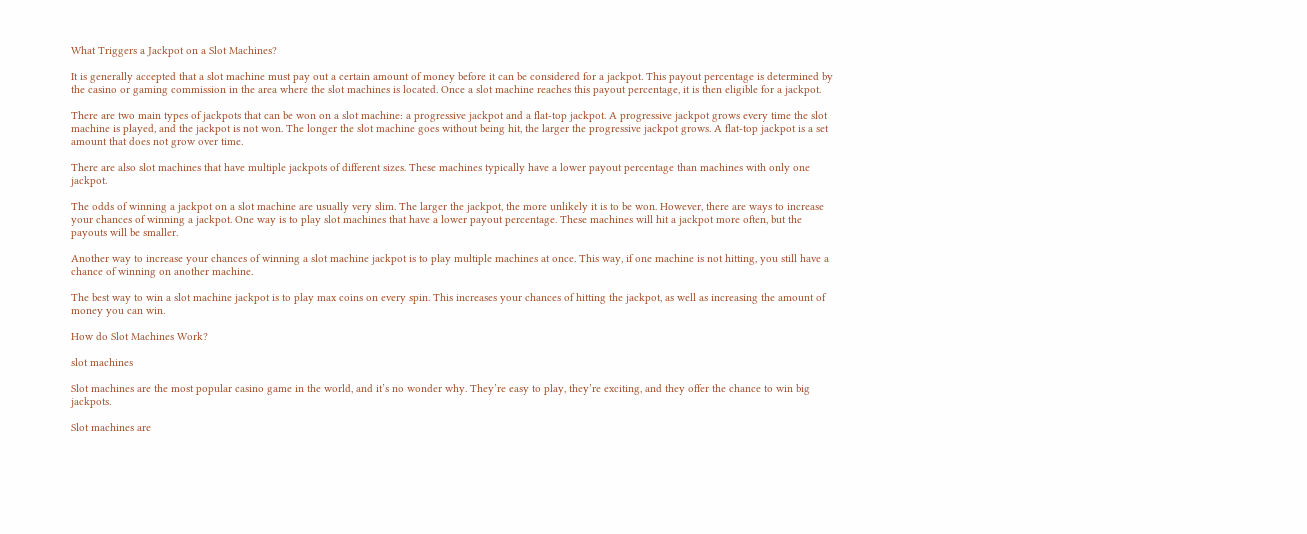What Triggers a Jackpot on a Slot Machines?

It is generally accepted that a slot machine must pay out a certain amount of money before it can be considered for a jackpot. This payout percentage is determined by the casino or gaming commission in the area where the slot machines is located. Once a slot machine reaches this payout percentage, it is then eligible for a jackpot.

There are two main types of jackpots that can be won on a slot machine: a progressive jackpot and a flat-top jackpot. A progressive jackpot grows every time the slot machine is played, and the jackpot is not won. The longer the slot machine goes without being hit, the larger the progressive jackpot grows. A flat-top jackpot is a set amount that does not grow over time.

There are also slot machines that have multiple jackpots of different sizes. These machines typically have a lower payout percentage than machines with only one jackpot.

The odds of winning a jackpot on a slot machine are usually very slim. The larger the jackpot, the more unlikely it is to be won. However, there are ways to increase your chances of winning a jackpot. One way is to play slot machines that have a lower payout percentage. These machines will hit a jackpot more often, but the payouts will be smaller.

Another way to increase your chances of winning a slot machine jackpot is to play multiple machines at once. This way, if one machine is not hitting, you still have a chance of winning on another machine.

The best way to win a slot machine jackpot is to play max coins on every spin. This increases your chances of hitting the jackpot, as well as increasing the amount of money you can win.

How do Slot Machines Work?

slot machines

Slot machines are the most popular casino game in the world, and it’s no wonder why. They’re easy to play, they’re exciting, and they offer the chance to win big jackpots.

Slot machines are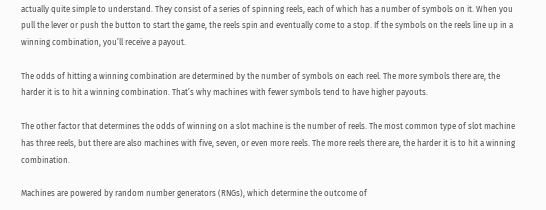actually quite simple to understand. They consist of a series of spinning reels, each of which has a number of symbols on it. When you pull the lever or push the button to start the game, the reels spin and eventually come to a stop. If the symbols on the reels line up in a winning combination, you’ll receive a payout.

The odds of hitting a winning combination are determined by the number of symbols on each reel. The more symbols there are, the harder it is to hit a winning combination. That’s why machines with fewer symbols tend to have higher payouts.

The other factor that determines the odds of winning on a slot machine is the number of reels. The most common type of slot machine has three reels, but there are also machines with five, seven, or even more reels. The more reels there are, the harder it is to hit a winning combination.

Machines are powered by random number generators (RNGs), which determine the outcome of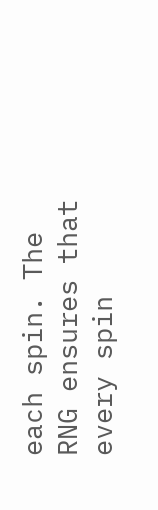each spin. The RNG ensures that every spin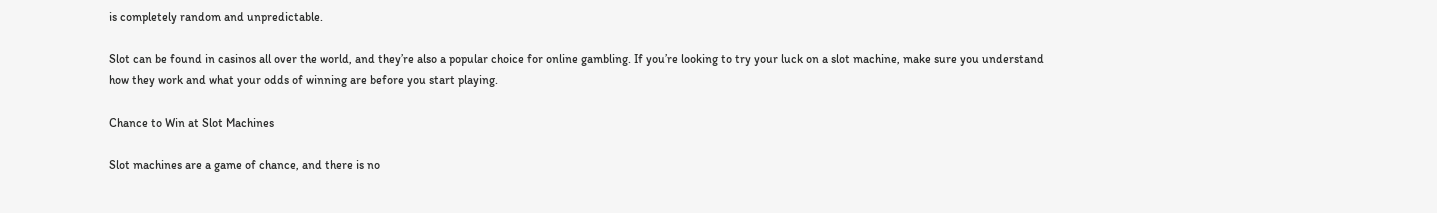is completely random and unpredictable.

Slot can be found in casinos all over the world, and they’re also a popular choice for online gambling. If you’re looking to try your luck on a slot machine, make sure you understand how they work and what your odds of winning are before you start playing.

Chance to Win at Slot Machines

Slot machines are a game of chance, and there is no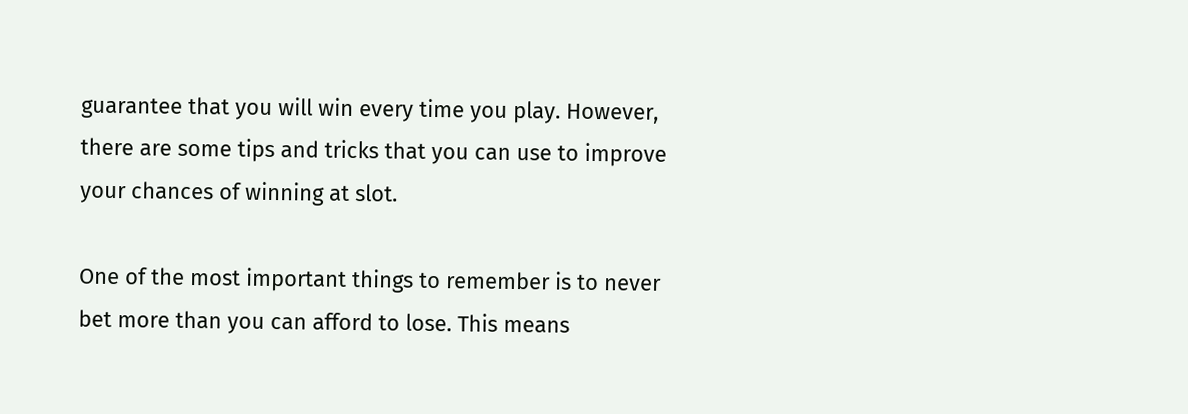guarantee that you will win every time you play. However, there are some tips and tricks that you can use to improve your chances of winning at slot.

One of the most important things to remember is to never bet more than you can afford to lose. This means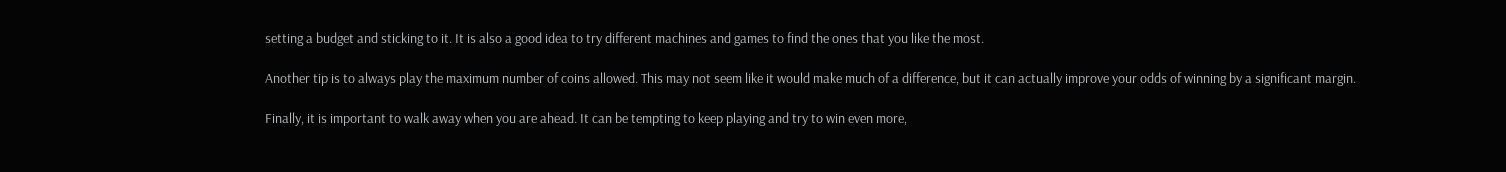setting a budget and sticking to it. It is also a good idea to try different machines and games to find the ones that you like the most.

Another tip is to always play the maximum number of coins allowed. This may not seem like it would make much of a difference, but it can actually improve your odds of winning by a significant margin.

Finally, it is important to walk away when you are ahead. It can be tempting to keep playing and try to win even more,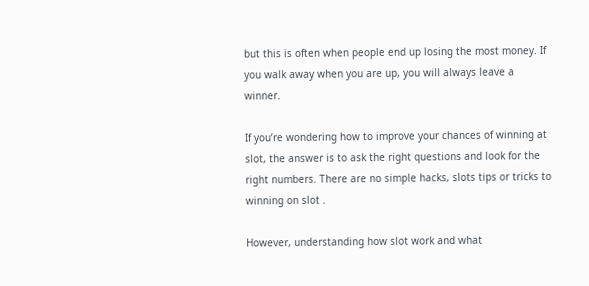but this is often when people end up losing the most money. If you walk away when you are up, you will always leave a winner.

If you’re wondering how to improve your chances of winning at slot, the answer is to ask the right questions and look for the right numbers. There are no simple hacks, slots tips or tricks to winning on slot .

However, understanding how slot work and what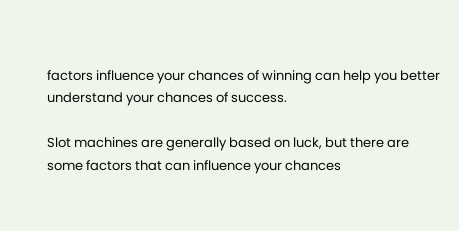factors influence your chances of winning can help you better understand your chances of success.

Slot machines are generally based on luck, but there are some factors that can influence your chances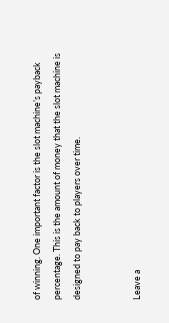of winning. One important factor is the slot machine’s payback percentage. This is the amount of money that the slot machine is designed to pay back to players over time.


Leave a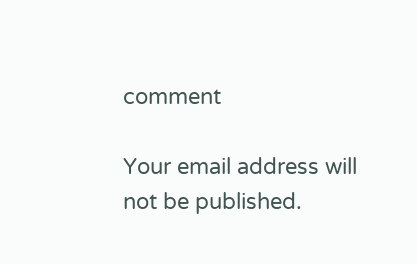comment

Your email address will not be published.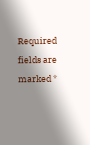Required fields are marked *